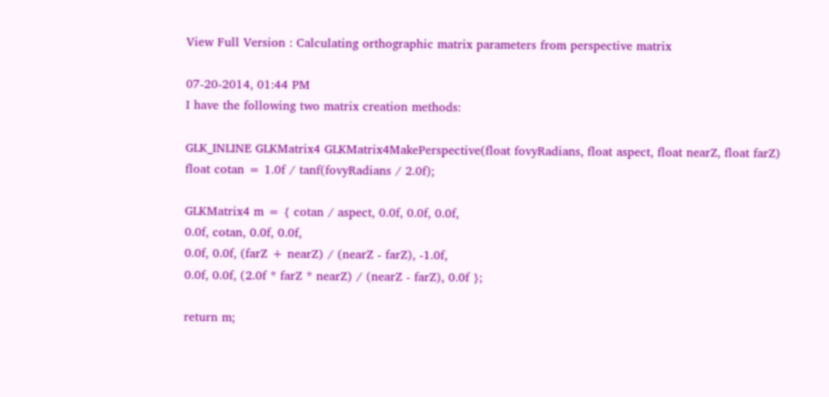View Full Version : Calculating orthographic matrix parameters from perspective matrix

07-20-2014, 01:44 PM
I have the following two matrix creation methods:

GLK_INLINE GLKMatrix4 GLKMatrix4MakePerspective(float fovyRadians, float aspect, float nearZ, float farZ)
float cotan = 1.0f / tanf(fovyRadians / 2.0f);

GLKMatrix4 m = { cotan / aspect, 0.0f, 0.0f, 0.0f,
0.0f, cotan, 0.0f, 0.0f,
0.0f, 0.0f, (farZ + nearZ) / (nearZ - farZ), -1.0f,
0.0f, 0.0f, (2.0f * farZ * nearZ) / (nearZ - farZ), 0.0f };

return m;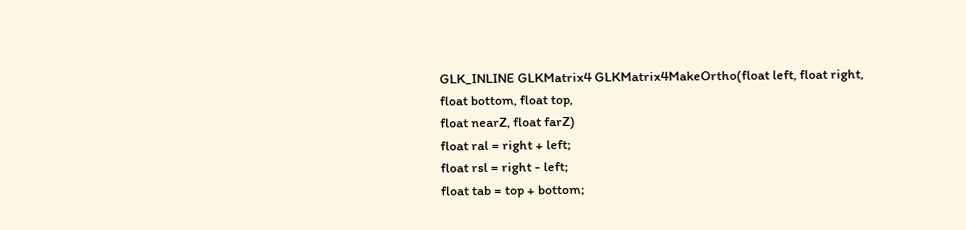GLK_INLINE GLKMatrix4 GLKMatrix4MakeOrtho(float left, float right,
float bottom, float top,
float nearZ, float farZ)
float ral = right + left;
float rsl = right - left;
float tab = top + bottom;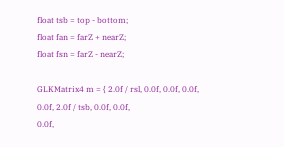float tsb = top - bottom;
float fan = farZ + nearZ;
float fsn = farZ - nearZ;

GLKMatrix4 m = { 2.0f / rsl, 0.0f, 0.0f, 0.0f,
0.0f, 2.0f / tsb, 0.0f, 0.0f,
0.0f,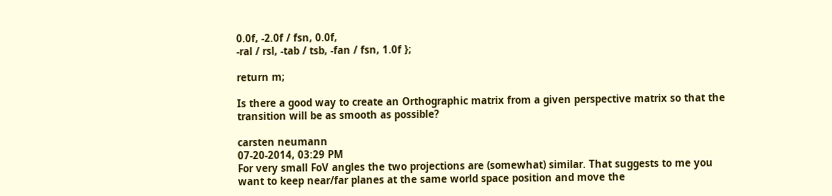0.0f, -2.0f / fsn, 0.0f,
-ral / rsl, -tab / tsb, -fan / fsn, 1.0f };

return m;

Is there a good way to create an Orthographic matrix from a given perspective matrix so that the transition will be as smooth as possible?

carsten neumann
07-20-2014, 03:29 PM
For very small FoV angles the two projections are (somewhat) similar. That suggests to me you want to keep near/far planes at the same world space position and move the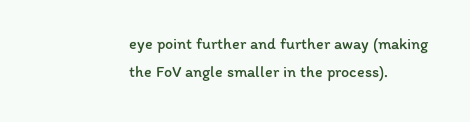eye point further and further away (making the FoV angle smaller in the process).